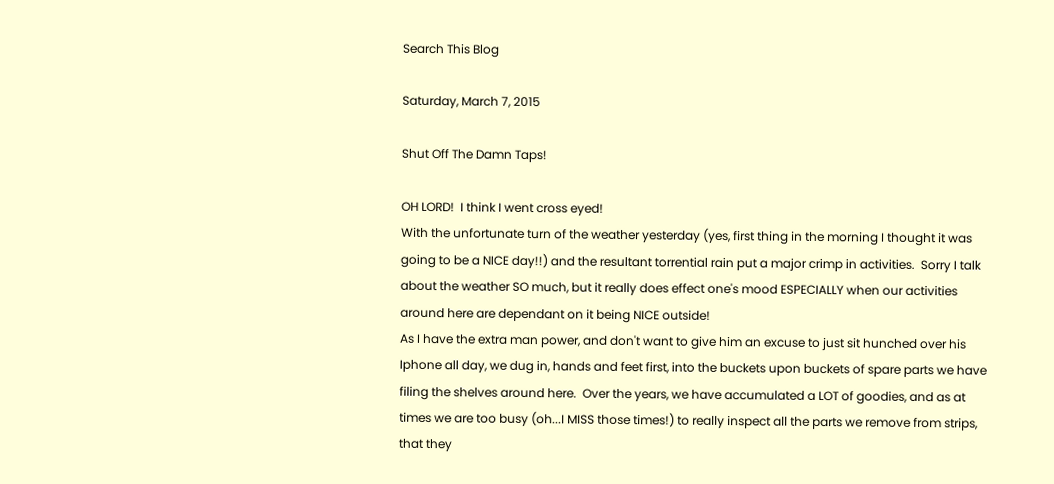Search This Blog

Saturday, March 7, 2015

Shut Off The Damn Taps!

OH LORD!  I think I went cross eyed!
With the unfortunate turn of the weather yesterday (yes, first thing in the morning I thought it was going to be a NICE day!!) and the resultant torrential rain put a major crimp in activities.  Sorry I talk about the weather SO much, but it really does effect one's mood ESPECIALLY when our activities around here are dependant on it being NICE outside!
As I have the extra man power, and don't want to give him an excuse to just sit hunched over his Iphone all day, we dug in, hands and feet first, into the buckets upon buckets of spare parts we have filing the shelves around here.  Over the years, we have accumulated a LOT of goodies, and as at times we are too busy (oh...I MISS those times!) to really inspect all the parts we remove from strips, that they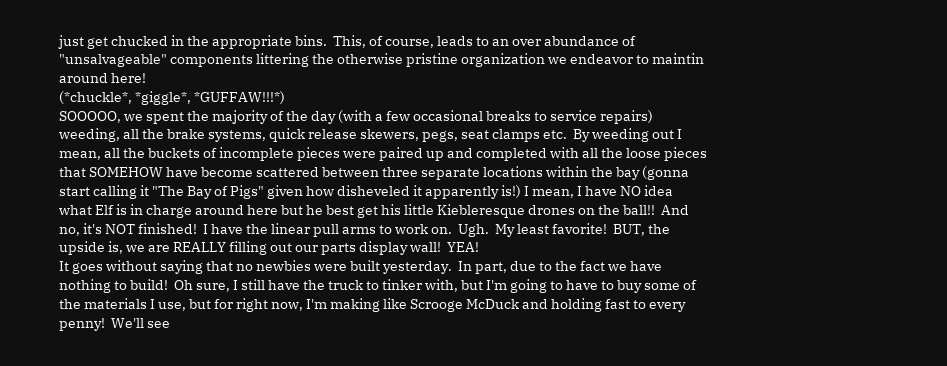just get chucked in the appropriate bins.  This, of course, leads to an over abundance of "unsalvageable" components littering the otherwise pristine organization we endeavor to maintin around here!
(*chuckle*, *giggle*, *GUFFAW!!!*)
SOOOOO, we spent the majority of the day (with a few occasional breaks to service repairs) weeding, all the brake systems, quick release skewers, pegs, seat clamps etc.  By weeding out I mean, all the buckets of incomplete pieces were paired up and completed with all the loose pieces that SOMEHOW have become scattered between three separate locations within the bay (gonna start calling it "The Bay of Pigs" given how disheveled it apparently is!) I mean, I have NO idea what Elf is in charge around here but he best get his little Kiebleresque drones on the ball!!  And no, it's NOT finished!  I have the linear pull arms to work on.  Ugh.  My least favorite!  BUT, the upside is, we are REALLY filling out our parts display wall!  YEA!
It goes without saying that no newbies were built yesterday.  In part, due to the fact we have nothing to build!  Oh sure, I still have the truck to tinker with, but I'm going to have to buy some of the materials I use, but for right now, I'm making like Scrooge McDuck and holding fast to every penny!  We'll see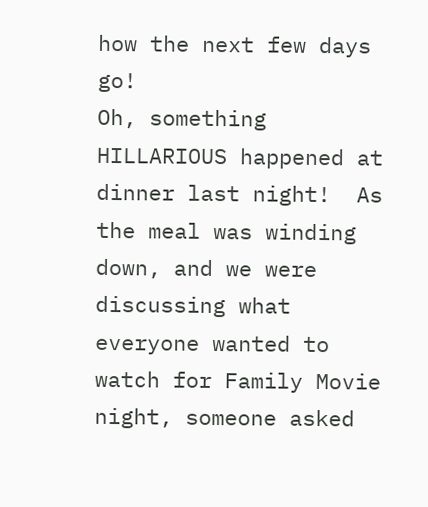how the next few days go!
Oh, something HILLARIOUS happened at dinner last night!  As the meal was winding down, and we were discussing what everyone wanted to watch for Family Movie night, someone asked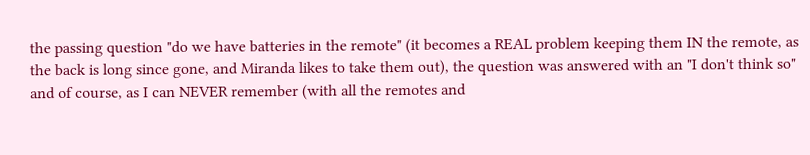the passing question "do we have batteries in the remote" (it becomes a REAL problem keeping them IN the remote, as the back is long since gone, and Miranda likes to take them out), the question was answered with an "I don't think so" and of course, as I can NEVER remember (with all the remotes and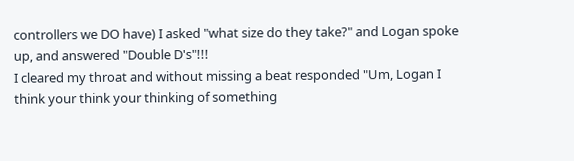controllers we DO have) I asked "what size do they take?" and Logan spoke up, and answered "Double D's"!!!
I cleared my throat and without missing a beat responded "Um, Logan I think your think your thinking of something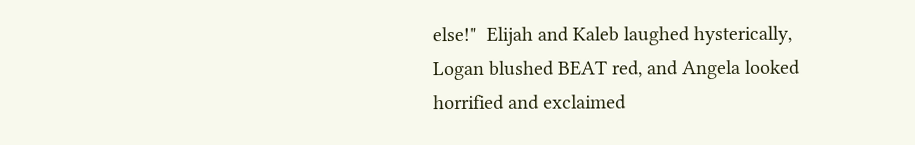else!"  Elijah and Kaleb laughed hysterically, Logan blushed BEAT red, and Angela looked horrified and exclaimed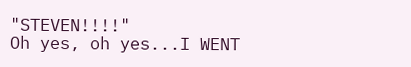"STEVEN!!!!"
Oh yes, oh yes...I WENT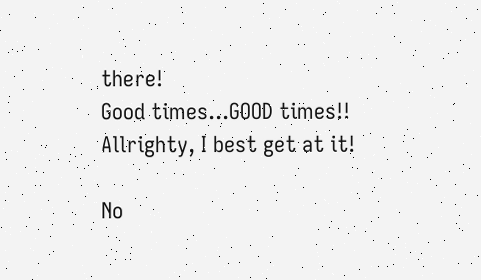there!
Good times...GOOD times!!
Allrighty, I best get at it!

No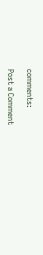comments:

Post a Comment